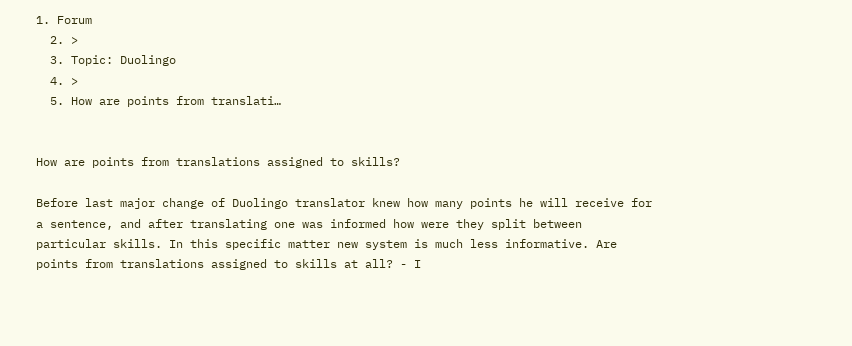1. Forum
  2. >
  3. Topic: Duolingo
  4. >
  5. How are points from translati…


How are points from translations assigned to skills?

Before last major change of Duolingo translator knew how many points he will receive for a sentence, and after translating one was informed how were they split between particular skills. In this specific matter new system is much less informative. Are points from translations assigned to skills at all? - I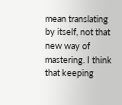mean translating by itself, not that new way of mastering. I think that keeping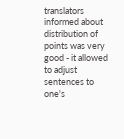translators informed about distribution of points was very good - it allowed to adjust sentences to one's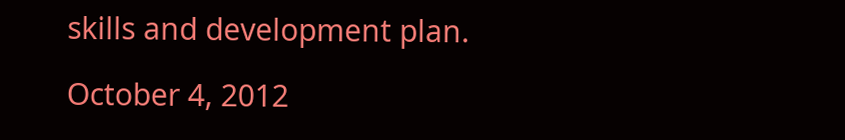skills and development plan.

October 4, 2012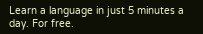Learn a language in just 5 minutes a day. For free.